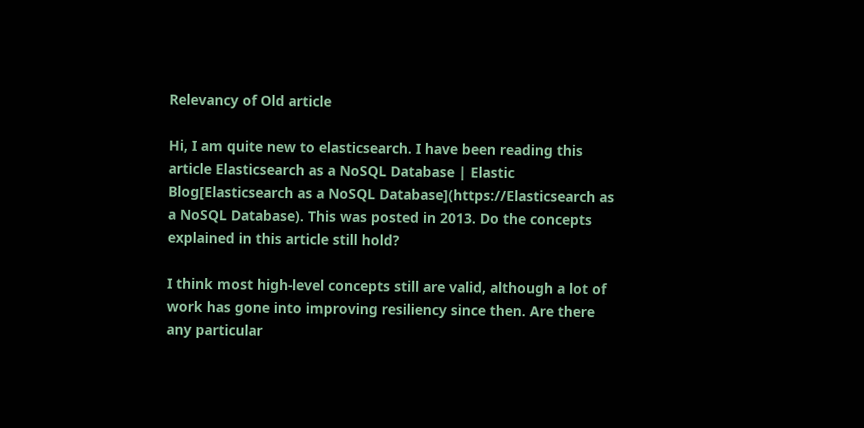Relevancy of Old article

Hi, I am quite new to elasticsearch. I have been reading this article Elasticsearch as a NoSQL Database | Elastic Blog[Elasticsearch as a NoSQL Database](https://Elasticsearch as a NoSQL Database). This was posted in 2013. Do the concepts explained in this article still hold?

I think most high-level concepts still are valid, although a lot of work has gone into improving resiliency since then. Are there any particular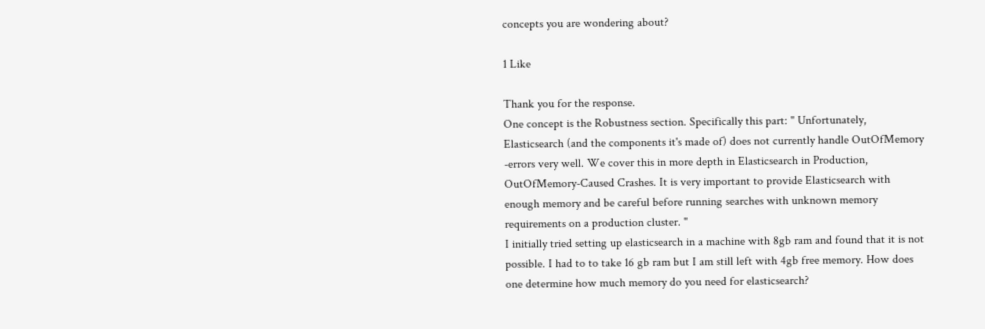concepts you are wondering about?

1 Like

Thank you for the response.
One concept is the Robustness section. Specifically this part: " Unfortunately, Elasticsearch (and the components it's made of) does not currently handle OutOfMemory -errors very well. We cover this in more depth in Elasticsearch in Production, OutOfMemory-Caused Crashes. It is very important to provide Elasticsearch with enough memory and be careful before running searches with unknown memory requirements on a production cluster. "
I initially tried setting up elasticsearch in a machine with 8gb ram and found that it is not possible. I had to to take 16 gb ram but I am still left with 4gb free memory. How does one determine how much memory do you need for elasticsearch?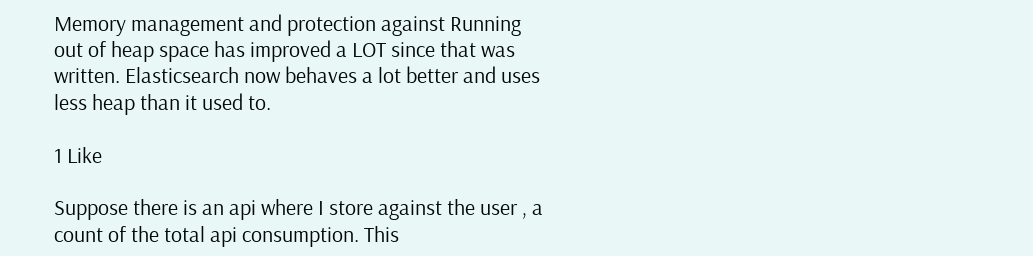Memory management and protection against Running out of heap space has improved a LOT since that was written. Elasticsearch now behaves a lot better and uses less heap than it used to.

1 Like

Suppose there is an api where I store against the user , a count of the total api consumption. This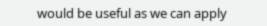would be useful as we can apply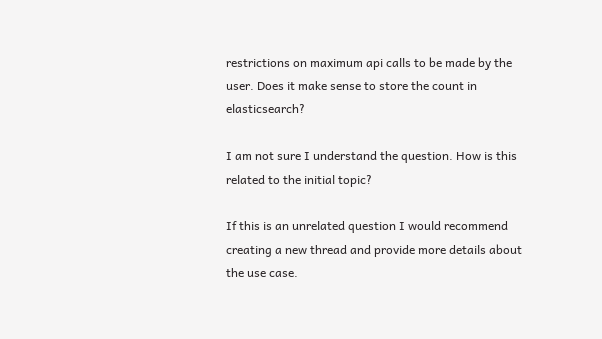restrictions on maximum api calls to be made by the user. Does it make sense to store the count in elasticsearch?

I am not sure I understand the question. How is this related to the initial topic?

If this is an unrelated question I would recommend creating a new thread and provide more details about the use case.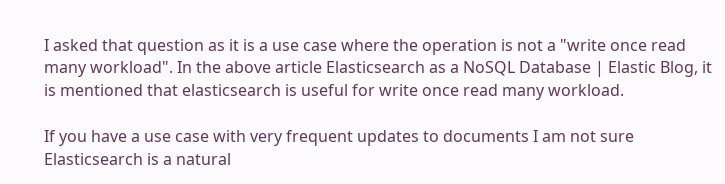I asked that question as it is a use case where the operation is not a "write once read many workload". In the above article Elasticsearch as a NoSQL Database | Elastic Blog, it is mentioned that elasticsearch is useful for write once read many workload.

If you have a use case with very frequent updates to documents I am not sure Elasticsearch is a natural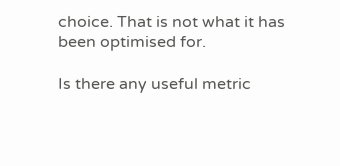choice. That is not what it has been optimised for.

Is there any useful metric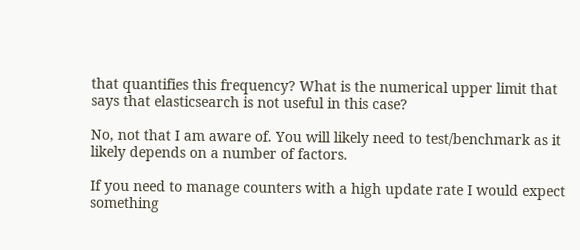that quantifies this frequency? What is the numerical upper limit that says that elasticsearch is not useful in this case?

No, not that I am aware of. You will likely need to test/benchmark as it likely depends on a number of factors.

If you need to manage counters with a high update rate I would expect something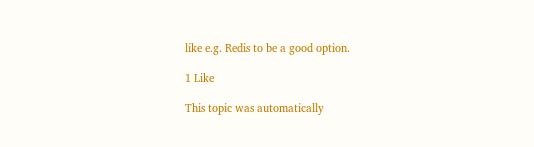like e.g. Redis to be a good option.

1 Like

This topic was automatically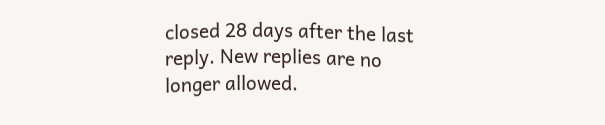closed 28 days after the last reply. New replies are no longer allowed.